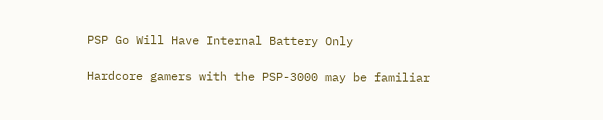PSP Go Will Have Internal Battery Only

Hardcore gamers with the PSP-3000 may be familiar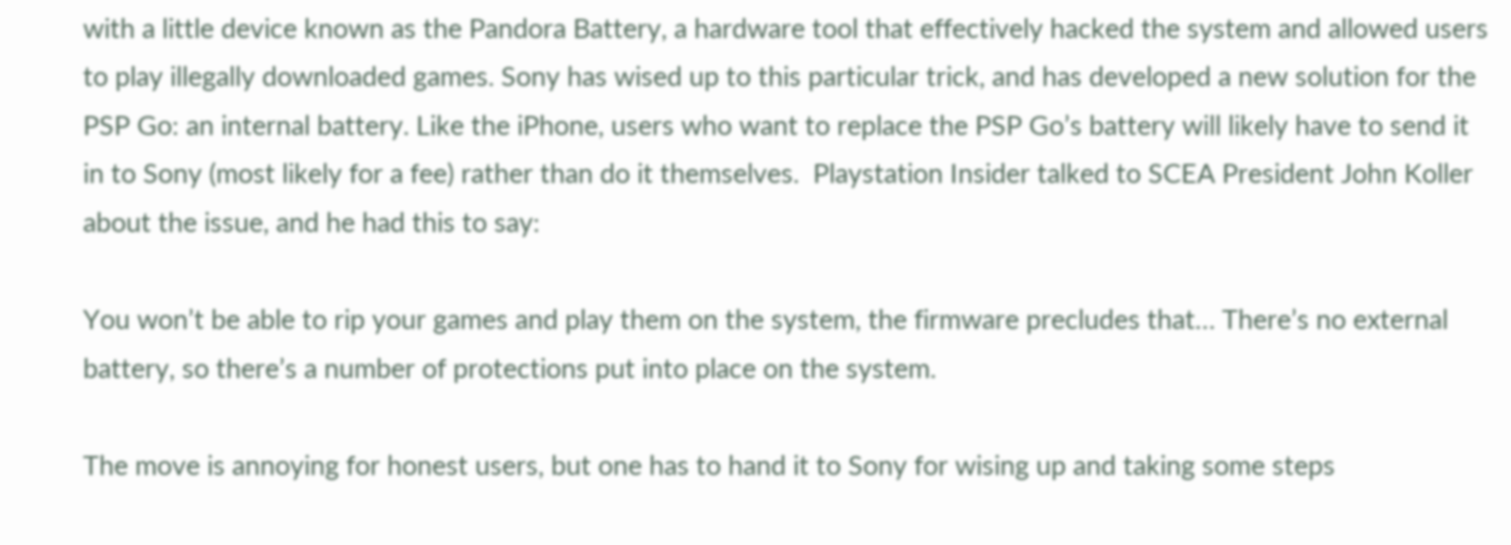with a little device known as the Pandora Battery, a hardware tool that effectively hacked the system and allowed users to play illegally downloaded games. Sony has wised up to this particular trick, and has developed a new solution for the PSP Go: an internal battery. Like the iPhone, users who want to replace the PSP Go’s battery will likely have to send it in to Sony (most likely for a fee) rather than do it themselves.  Playstation Insider talked to SCEA President John Koller about the issue, and he had this to say:

You won’t be able to rip your games and play them on the system, the firmware precludes that… There’s no external battery, so there’s a number of protections put into place on the system.

The move is annoying for honest users, but one has to hand it to Sony for wising up and taking some steps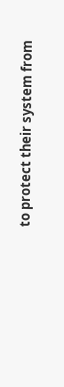to protect their system from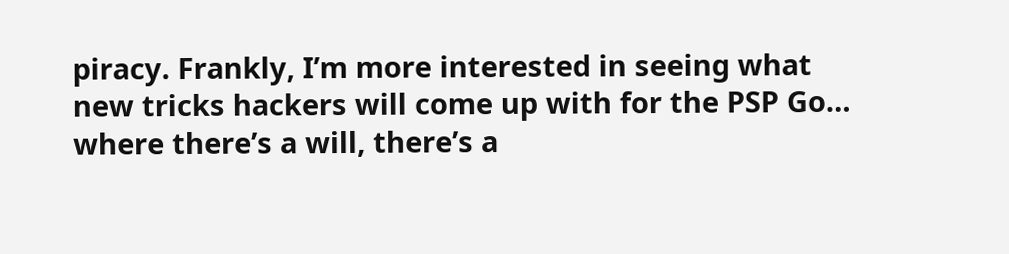piracy. Frankly, I’m more interested in seeing what new tricks hackers will come up with for the PSP Go… where there’s a will, there’s a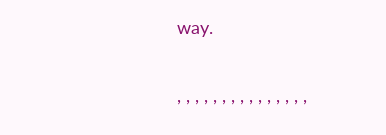way.

, , , , , , , , , , , , , , ,